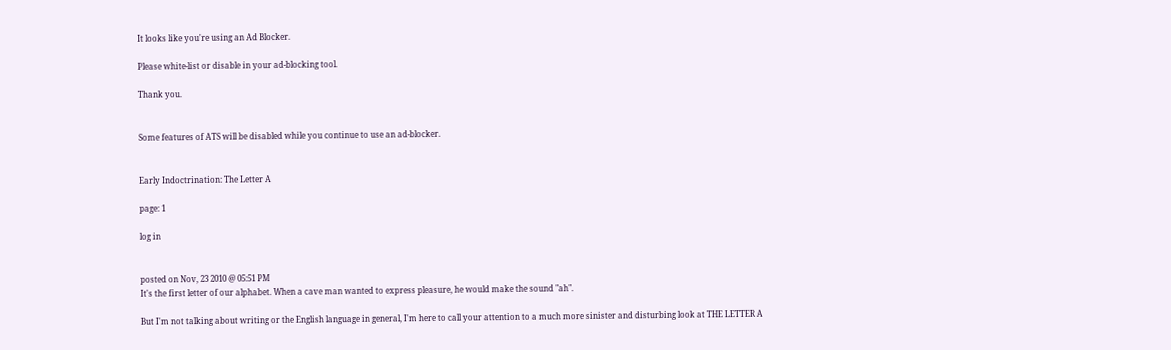It looks like you're using an Ad Blocker.

Please white-list or disable in your ad-blocking tool.

Thank you.


Some features of ATS will be disabled while you continue to use an ad-blocker.


Early Indoctrination: The Letter A

page: 1

log in


posted on Nov, 23 2010 @ 05:51 PM
It's the first letter of our alphabet. When a cave man wanted to express pleasure, he would make the sound "ah".

But I'm not talking about writing or the English language in general, I'm here to call your attention to a much more sinister and disturbing look at THE LETTER A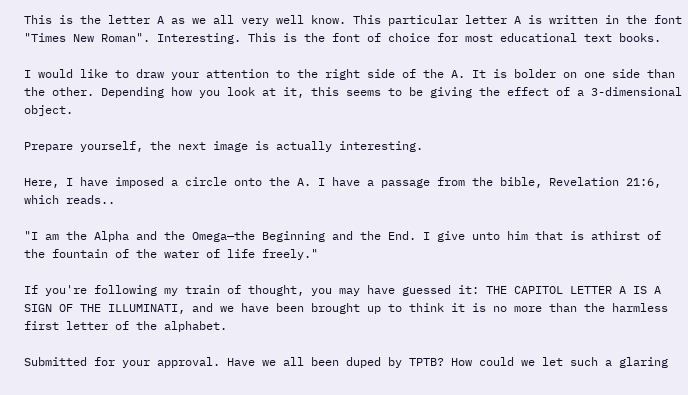This is the letter A as we all very well know. This particular letter A is written in the font "Times New Roman". Interesting. This is the font of choice for most educational text books.

I would like to draw your attention to the right side of the A. It is bolder on one side than the other. Depending how you look at it, this seems to be giving the effect of a 3-dimensional object.

Prepare yourself, the next image is actually interesting.

Here, I have imposed a circle onto the A. I have a passage from the bible, Revelation 21:6, which reads..

"I am the Alpha and the Omega—the Beginning and the End. I give unto him that is athirst of the fountain of the water of life freely."

If you're following my train of thought, you may have guessed it: THE CAPITOL LETTER A IS A SIGN OF THE ILLUMINATI, and we have been brought up to think it is no more than the harmless first letter of the alphabet.

Submitted for your approval. Have we all been duped by TPTB? How could we let such a glaring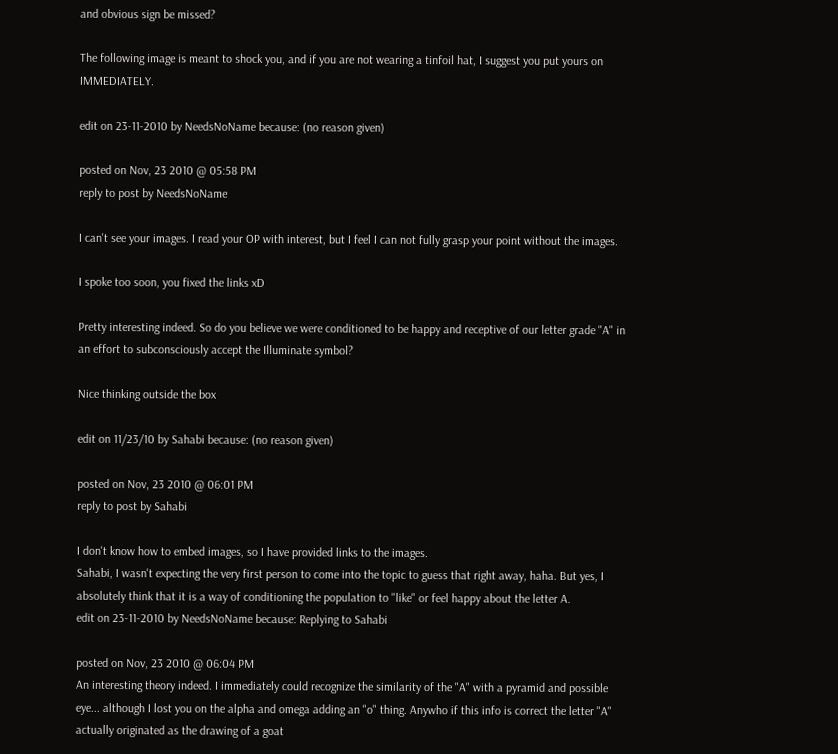and obvious sign be missed?

The following image is meant to shock you, and if you are not wearing a tinfoil hat, I suggest you put yours on IMMEDIATELY.

edit on 23-11-2010 by NeedsNoName because: (no reason given)

posted on Nov, 23 2010 @ 05:58 PM
reply to post by NeedsNoName

I can't see your images. I read your OP with interest, but I feel I can not fully grasp your point without the images.

I spoke too soon, you fixed the links xD

Pretty interesting indeed. So do you believe we were conditioned to be happy and receptive of our letter grade "A" in an effort to subconsciously accept the Illuminate symbol?

Nice thinking outside the box

edit on 11/23/10 by Sahabi because: (no reason given)

posted on Nov, 23 2010 @ 06:01 PM
reply to post by Sahabi

I don't know how to embed images, so I have provided links to the images.
Sahabi, I wasn't expecting the very first person to come into the topic to guess that right away, haha. But yes, I absolutely think that it is a way of conditioning the population to "like" or feel happy about the letter A.
edit on 23-11-2010 by NeedsNoName because: Replying to Sahabi

posted on Nov, 23 2010 @ 06:04 PM
An interesting theory indeed. I immediately could recognize the similarity of the "A" with a pyramid and possible eye... although I lost you on the alpha and omega adding an "o" thing. Anywho if this info is correct the letter "A" actually originated as the drawing of a goat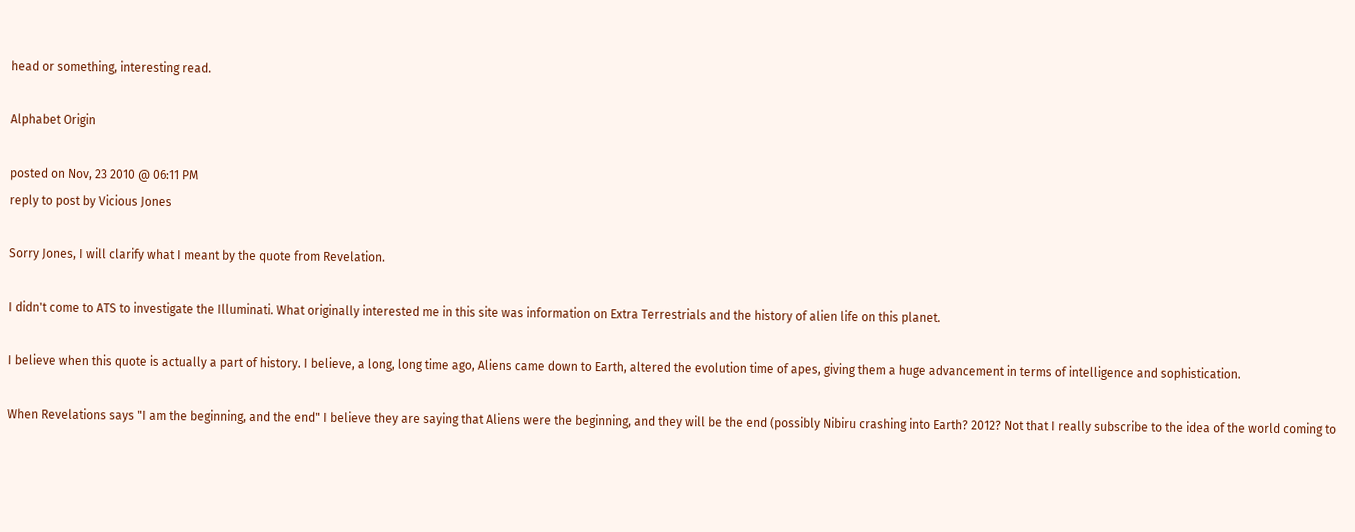head or something, interesting read.

Alphabet Origin

posted on Nov, 23 2010 @ 06:11 PM
reply to post by Vicious Jones

Sorry Jones, I will clarify what I meant by the quote from Revelation.

I didn't come to ATS to investigate the Illuminati. What originally interested me in this site was information on Extra Terrestrials and the history of alien life on this planet.

I believe when this quote is actually a part of history. I believe, a long, long time ago, Aliens came down to Earth, altered the evolution time of apes, giving them a huge advancement in terms of intelligence and sophistication.

When Revelations says "I am the beginning, and the end" I believe they are saying that Aliens were the beginning, and they will be the end (possibly Nibiru crashing into Earth? 2012? Not that I really subscribe to the idea of the world coming to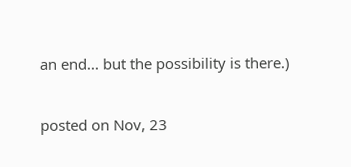an end... but the possibility is there.)

posted on Nov, 23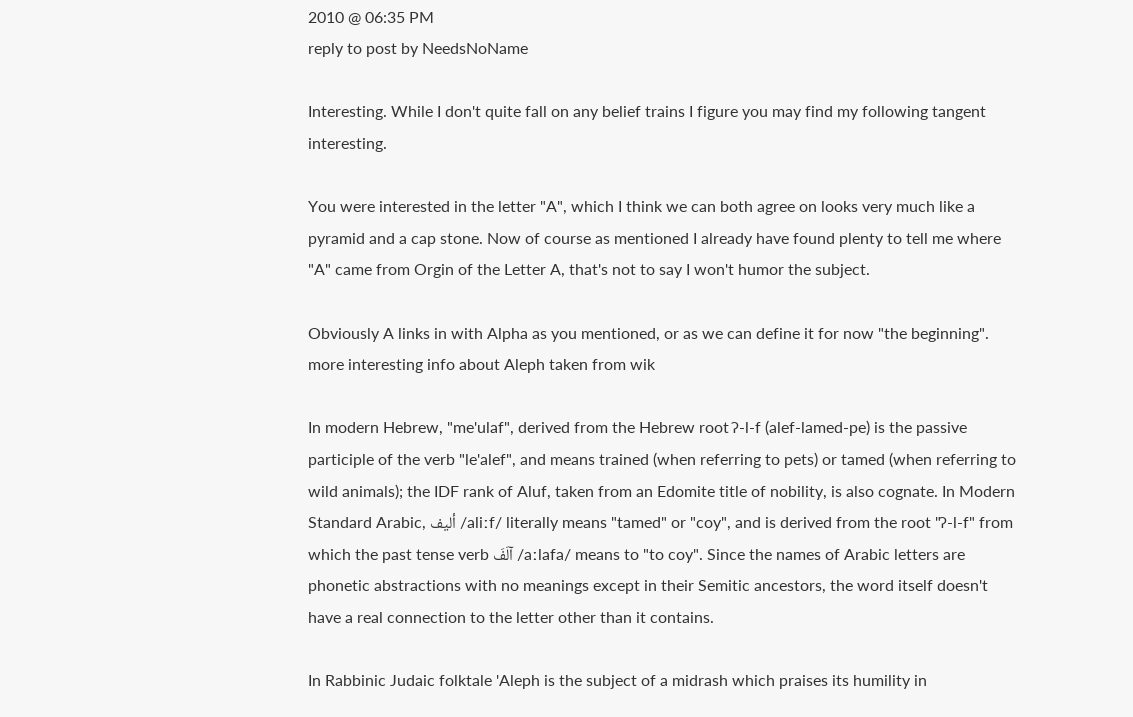2010 @ 06:35 PM
reply to post by NeedsNoName

Interesting. While I don't quite fall on any belief trains I figure you may find my following tangent interesting.

You were interested in the letter "A", which I think we can both agree on looks very much like a pyramid and a cap stone. Now of course as mentioned I already have found plenty to tell me where "A" came from Orgin of the Letter A, that's not to say I won't humor the subject.

Obviously A links in with Alpha as you mentioned, or as we can define it for now "the beginning".
more interesting info about Aleph taken from wik

In modern Hebrew, "me'ulaf", derived from the Hebrew root ʔ-l-f (alef-lamed-pe) is the passive participle of the verb "le'alef", and means trained (when referring to pets) or tamed (when referring to wild animals); the IDF rank of Aluf, taken from an Edomite title of nobility, is also cognate. In Modern Standard Arabic, أليف /aliːf/ literally means "tamed" or "coy", and is derived from the root "ʔ-l-f" from which the past tense verb آلَفَ /aːlafa/ means to "to coy". Since the names of Arabic letters are phonetic abstractions with no meanings except in their Semitic ancestors, the word itself doesn't have a real connection to the letter other than it contains.

In Rabbinic Judaic folktale 'Aleph is the subject of a midrash which praises its humility in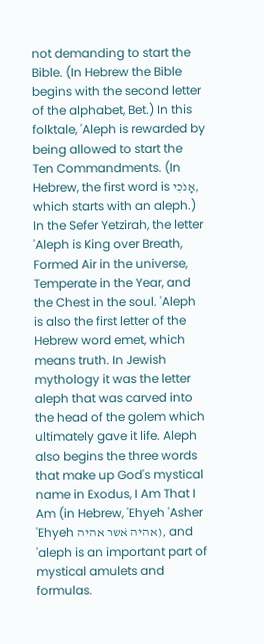not demanding to start the Bible. (In Hebrew the Bible begins with the second letter of the alphabet, Bet.) In this folktale, 'Aleph is rewarded by being allowed to start the Ten Commandments. (In Hebrew, the first word is אָנֹכִי, which starts with an aleph.) In the Sefer Yetzirah, the letter 'Aleph is King over Breath, Formed Air in the universe, Temperate in the Year, and the Chest in the soul. 'Aleph is also the first letter of the Hebrew word emet, which means truth. In Jewish mythology it was the letter aleph that was carved into the head of the golem which ultimately gave it life. Aleph also begins the three words that make up God's mystical name in Exodus, I Am That I Am (in Hebrew, 'Ehyeh 'Asher 'Ehyeh אהיה אׁשר אהיה), and 'aleph is an important part of mystical amulets and formulas.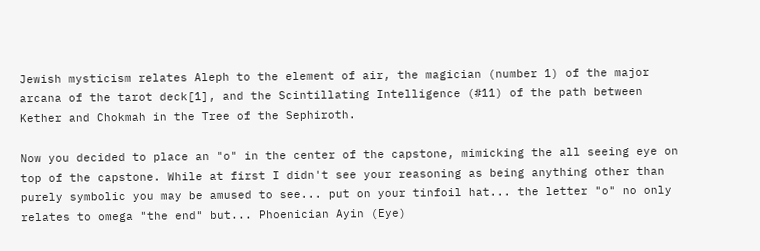Jewish mysticism relates Aleph to the element of air, the magician (number 1) of the major arcana of the tarot deck[1], and the Scintillating Intelligence (#11) of the path between Kether and Chokmah in the Tree of the Sephiroth.

Now you decided to place an "o" in the center of the capstone, mimicking the all seeing eye on top of the capstone. While at first I didn't see your reasoning as being anything other than purely symbolic you may be amused to see... put on your tinfoil hat... the letter "o" no only relates to omega "the end" but... Phoenician Ayin (Eye)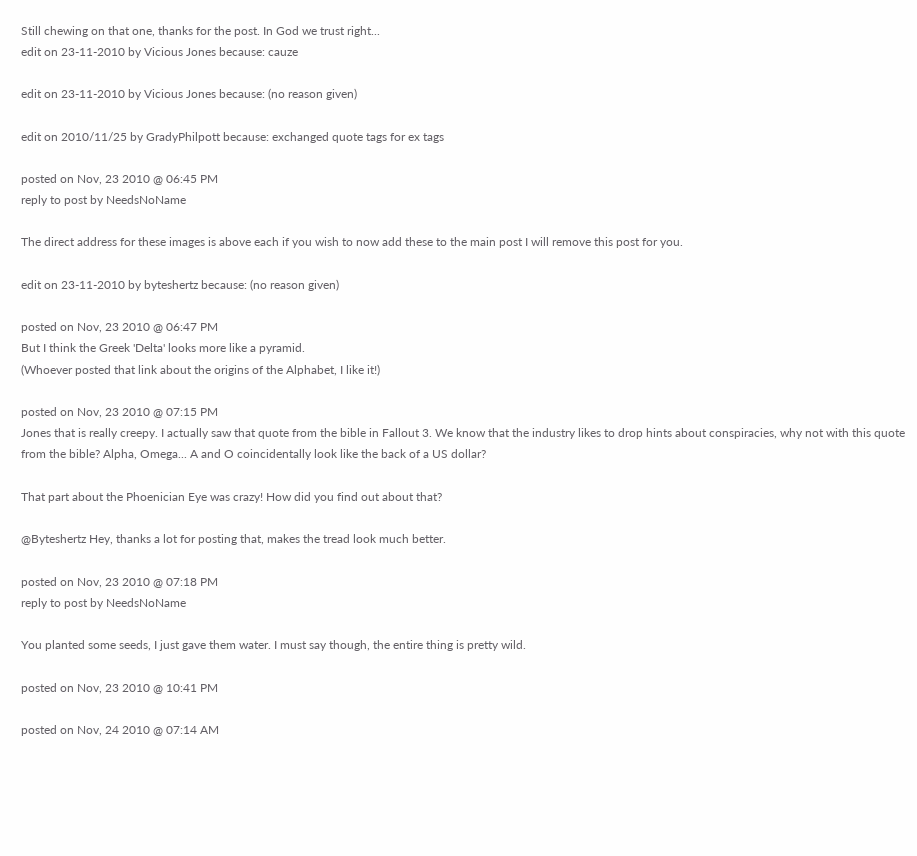Still chewing on that one, thanks for the post. In God we trust right...
edit on 23-11-2010 by Vicious Jones because: cauze

edit on 23-11-2010 by Vicious Jones because: (no reason given)

edit on 2010/11/25 by GradyPhilpott because: exchanged quote tags for ex tags

posted on Nov, 23 2010 @ 06:45 PM
reply to post by NeedsNoName

The direct address for these images is above each if you wish to now add these to the main post I will remove this post for you.

edit on 23-11-2010 by byteshertz because: (no reason given)

posted on Nov, 23 2010 @ 06:47 PM
But I think the Greek 'Delta' looks more like a pyramid.
(Whoever posted that link about the origins of the Alphabet, I like it!)

posted on Nov, 23 2010 @ 07:15 PM
Jones that is really creepy. I actually saw that quote from the bible in Fallout 3. We know that the industry likes to drop hints about conspiracies, why not with this quote from the bible? Alpha, Omega... A and O coincidentally look like the back of a US dollar?

That part about the Phoenician Eye was crazy! How did you find out about that?

@Byteshertz Hey, thanks a lot for posting that, makes the tread look much better.

posted on Nov, 23 2010 @ 07:18 PM
reply to post by NeedsNoName

You planted some seeds, I just gave them water. I must say though, the entire thing is pretty wild.

posted on Nov, 23 2010 @ 10:41 PM

posted on Nov, 24 2010 @ 07:14 AM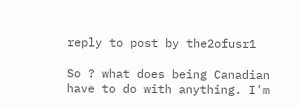reply to post by the2ofusr1

So ? what does being Canadian have to do with anything. I'm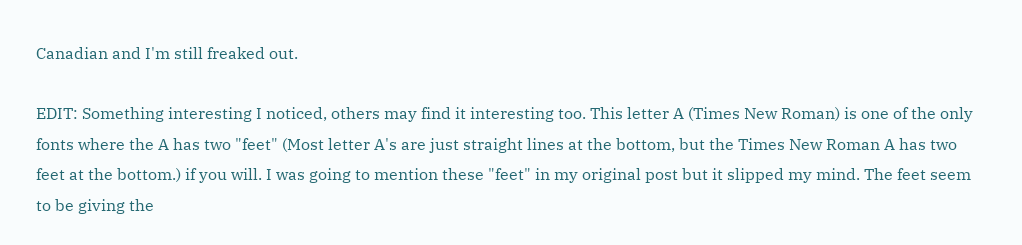Canadian and I'm still freaked out.

EDIT: Something interesting I noticed, others may find it interesting too. This letter A (Times New Roman) is one of the only fonts where the A has two "feet" (Most letter A's are just straight lines at the bottom, but the Times New Roman A has two feet at the bottom.) if you will. I was going to mention these "feet" in my original post but it slipped my mind. The feet seem to be giving the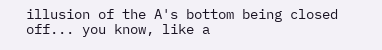illusion of the A's bottom being closed off... you know, like a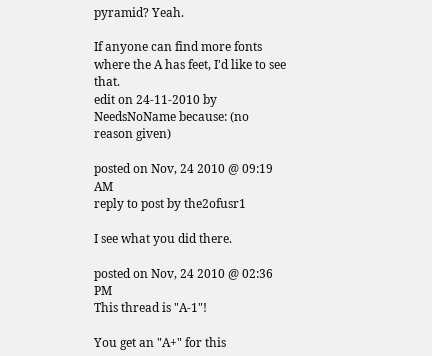pyramid? Yeah.

If anyone can find more fonts where the A has feet, I'd like to see that.
edit on 24-11-2010 by NeedsNoName because: (no reason given)

posted on Nov, 24 2010 @ 09:19 AM
reply to post by the2ofusr1

I see what you did there.

posted on Nov, 24 2010 @ 02:36 PM
This thread is "A-1"!

You get an "A+" for this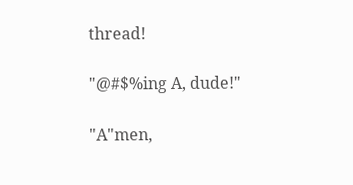thread!

"@#$%ing A, dude!"

"A"men,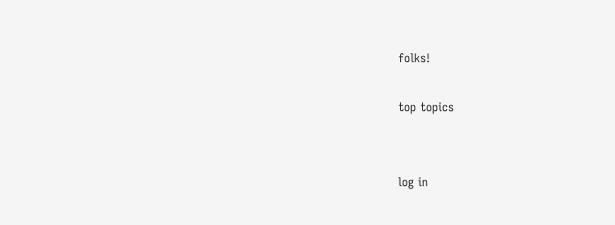folks!

top topics


log in